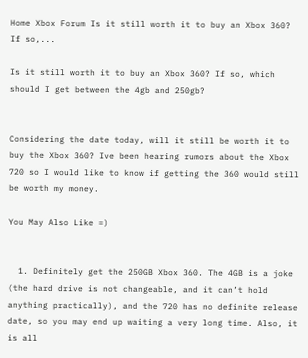Home Xbox Forum Is it still worth it to buy an Xbox 360? If so,...

Is it still worth it to buy an Xbox 360? If so, which should I get between the 4gb and 250gb?


Considering the date today, will it still be worth it to buy the Xbox 360? Ive been hearing rumors about the Xbox 720 so I would like to know if getting the 360 would still be worth my money.

You May Also Like =)


  1. Definitely get the 250GB Xbox 360. The 4GB is a joke (the hard drive is not changeable, and it can’t hold anything practically), and the 720 has no definite release date, so you may end up waiting a very long time. Also, it is all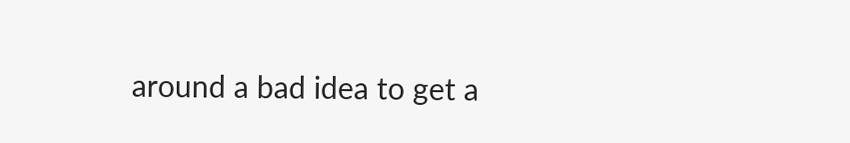around a bad idea to get a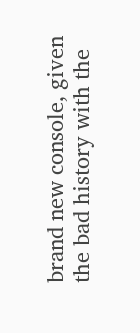brand new console, given the bad history with the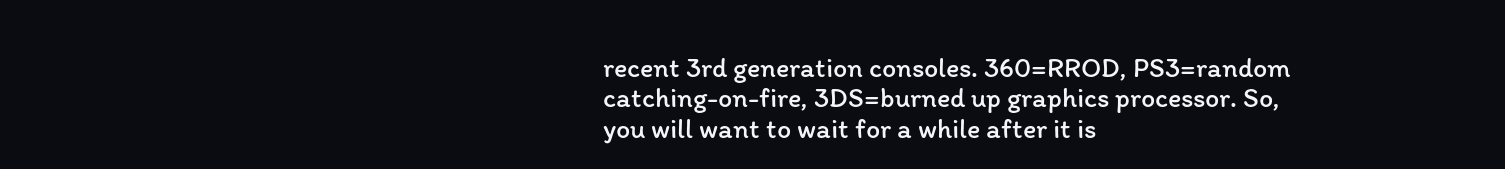recent 3rd generation consoles. 360=RROD, PS3=random catching-on-fire, 3DS=burned up graphics processor. So, you will want to wait for a while after it is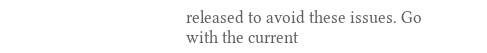released to avoid these issues. Go with the current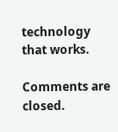technology that works.

Comments are closed.